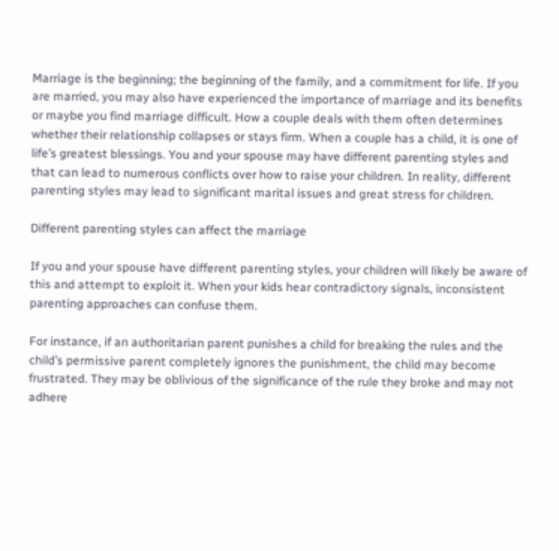Marriage is the beginning; the beginning of the family, and a commitment for life. If you are married, you may also have experienced the importance of marriage and its benefits or maybe you find marriage difficult. How a couple deals with them often determines whether their relationship collapses or stays firm. When a couple has a child, it is one of life’s greatest blessings. You and your spouse may have different parenting styles and that can lead to numerous conflicts over how to raise your children. In reality, different parenting styles may lead to significant marital issues and great stress for children.

Different parenting styles can affect the marriage

If you and your spouse have different parenting styles, your children will likely be aware of this and attempt to exploit it. When your kids hear contradictory signals, inconsistent parenting approaches can confuse them.

For instance, if an authoritarian parent punishes a child for breaking the rules and the child’s permissive parent completely ignores the punishment, the child may become frustrated. They may be oblivious of the significance of the rule they broke and may not adhere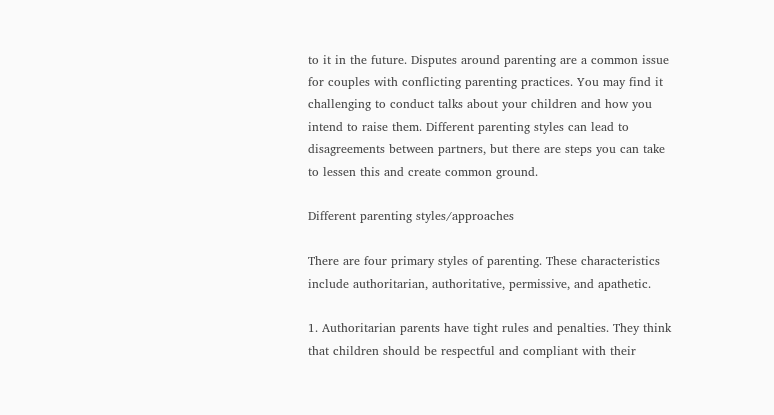to it in the future. Disputes around parenting are a common issue for couples with conflicting parenting practices. You may find it challenging to conduct talks about your children and how you intend to raise them. Different parenting styles can lead to disagreements between partners, but there are steps you can take to lessen this and create common ground.

Different parenting styles/approaches

There are four primary styles of parenting. These characteristics include authoritarian, authoritative, permissive, and apathetic.

1. Authoritarian parents have tight rules and penalties. They think that children should be respectful and compliant with their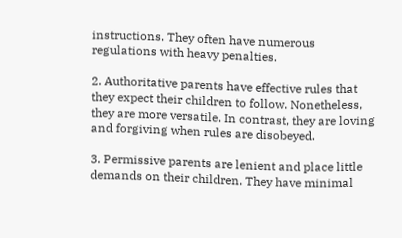instructions. They often have numerous regulations with heavy penalties.

2. Authoritative parents have effective rules that they expect their children to follow. Nonetheless, they are more versatile. In contrast, they are loving and forgiving when rules are disobeyed.

3. Permissive parents are lenient and place little demands on their children. They have minimal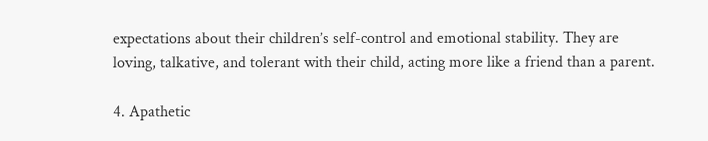expectations about their children’s self-control and emotional stability. They are loving, talkative, and tolerant with their child, acting more like a friend than a parent.

4. Apathetic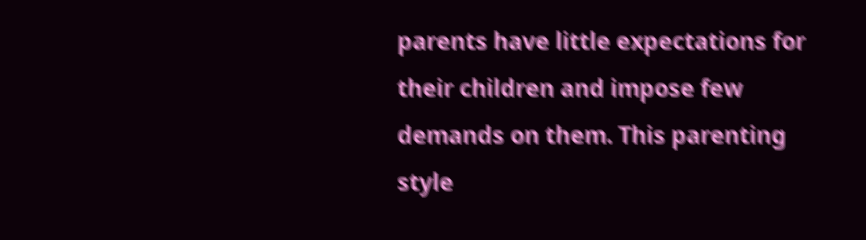parents have little expectations for their children and impose few demands on them. This parenting style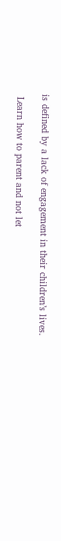is defined by a lack of engagement in their children’s lives.

 Learn how to parent and not let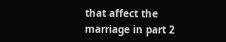that affect the marriage in part 2